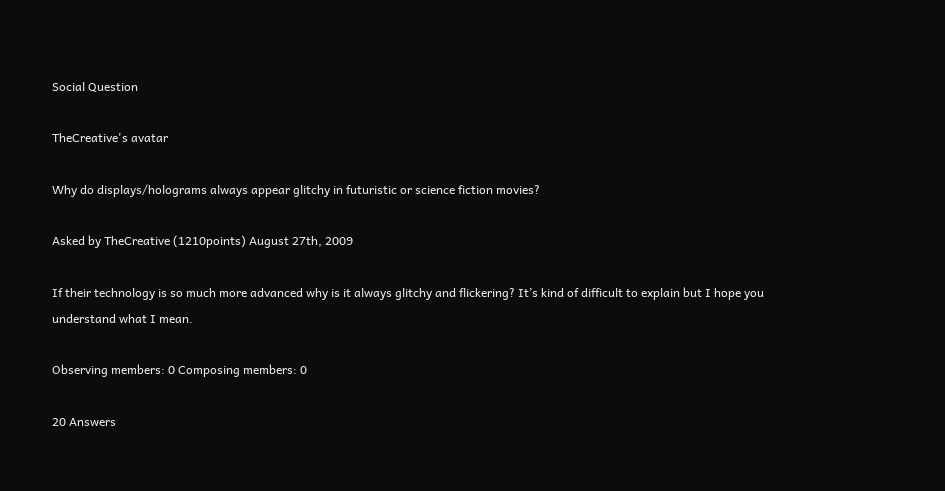Social Question

TheCreative's avatar

Why do displays/holograms always appear glitchy in futuristic or science fiction movies?

Asked by TheCreative (1210points) August 27th, 2009

If their technology is so much more advanced why is it always glitchy and flickering? It’s kind of difficult to explain but I hope you understand what I mean.

Observing members: 0 Composing members: 0

20 Answers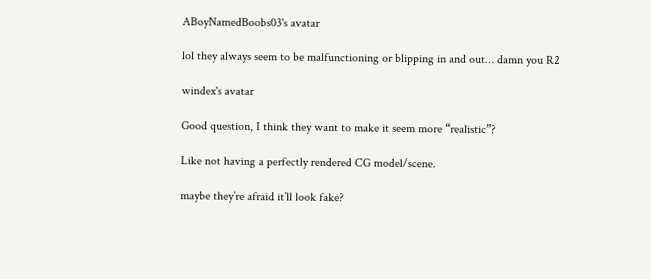ABoyNamedBoobs03's avatar

lol they always seem to be malfunctioning or blipping in and out… damn you R2

windex's avatar

Good question, I think they want to make it seem more “realistic”?

Like not having a perfectly rendered CG model/scene.

maybe they’re afraid it’ll look fake?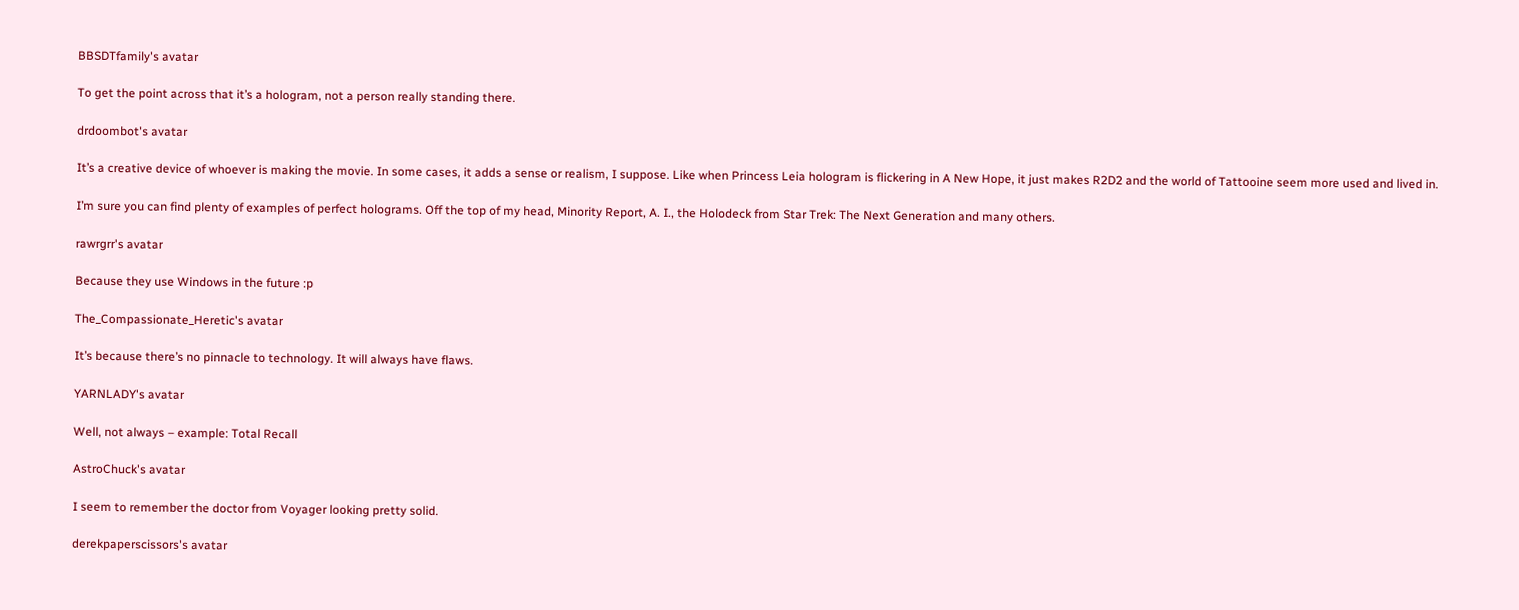BBSDTfamily's avatar

To get the point across that it’s a hologram, not a person really standing there.

drdoombot's avatar

It’s a creative device of whoever is making the movie. In some cases, it adds a sense or realism, I suppose. Like when Princess Leia hologram is flickering in A New Hope, it just makes R2D2 and the world of Tattooine seem more used and lived in.

I’m sure you can find plenty of examples of perfect holograms. Off the top of my head, Minority Report, A. I., the Holodeck from Star Trek: The Next Generation and many others.

rawrgrr's avatar

Because they use Windows in the future :p

The_Compassionate_Heretic's avatar

It’s because there’s no pinnacle to technology. It will always have flaws.

YARNLADY's avatar

Well, not always – example: Total Recall

AstroChuck's avatar

I seem to remember the doctor from Voyager looking pretty solid.

derekpaperscissors's avatar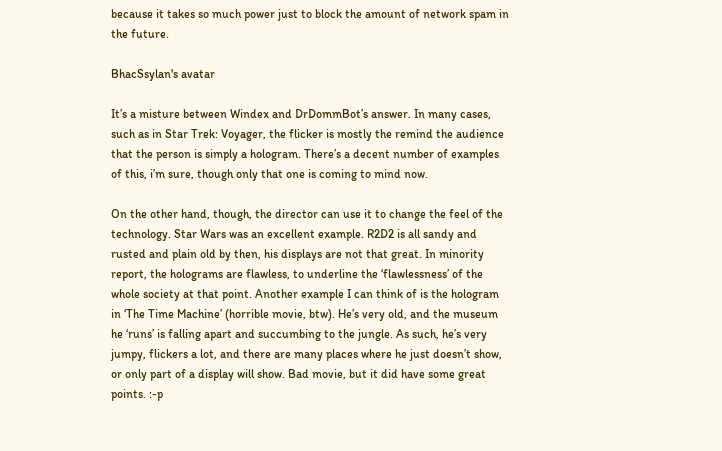because it takes so much power just to block the amount of network spam in the future.

BhacSsylan's avatar

It’s a misture between Windex and DrDommBot’s answer. In many cases, such as in Star Trek: Voyager, the flicker is mostly the remind the audience that the person is simply a hologram. There’s a decent number of examples of this, i’m sure, though only that one is coming to mind now.

On the other hand, though, the director can use it to change the feel of the technology. Star Wars was an excellent example. R2D2 is all sandy and rusted and plain old by then, his displays are not that great. In minority report, the holograms are flawless, to underline the ‘flawlessness’ of the whole society at that point. Another example I can think of is the hologram in ‘The Time Machine’ (horrible movie, btw). He’s very old, and the museum he ‘runs’ is falling apart and succumbing to the jungle. As such, he’s very jumpy, flickers a lot, and there are many places where he just doesn’t show, or only part of a display will show. Bad movie, but it did have some great points. :-p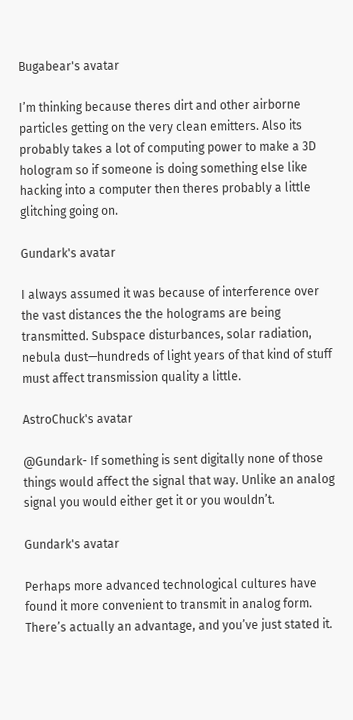Bugabear's avatar

I’m thinking because theres dirt and other airborne particles getting on the very clean emitters. Also its probably takes a lot of computing power to make a 3D hologram so if someone is doing something else like hacking into a computer then theres probably a little glitching going on.

Gundark's avatar

I always assumed it was because of interference over the vast distances the the holograms are being transmitted. Subspace disturbances, solar radiation, nebula dust—hundreds of light years of that kind of stuff must affect transmission quality a little.

AstroChuck's avatar

@Gundark- If something is sent digitally none of those things would affect the signal that way. Unlike an analog signal you would either get it or you wouldn’t.

Gundark's avatar

Perhaps more advanced technological cultures have found it more convenient to transmit in analog form. There’s actually an advantage, and you’ve just stated it.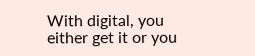With digital, you either get it or you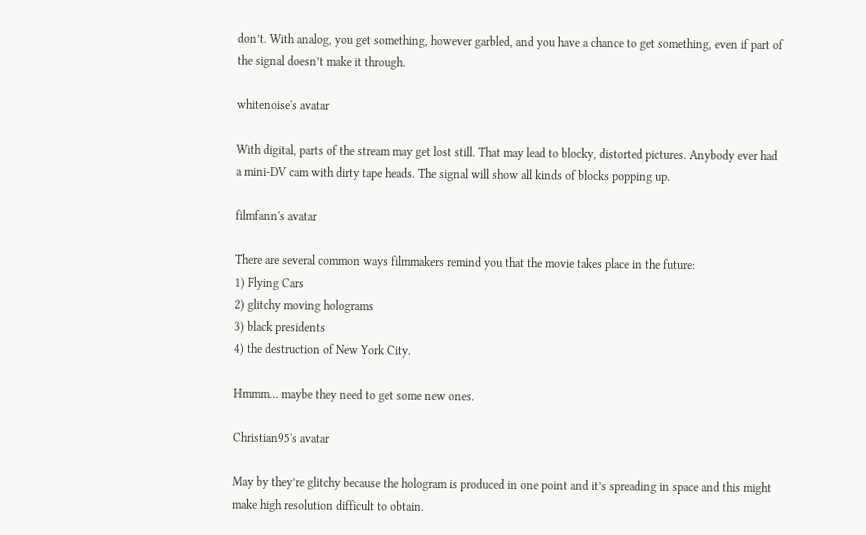don’t. With analog, you get something, however garbled, and you have a chance to get something, even if part of the signal doesn’t make it through.

whitenoise's avatar

With digital, parts of the stream may get lost still. That may lead to blocky, distorted pictures. Anybody ever had a mini-DV cam with dirty tape heads. The signal will show all kinds of blocks popping up.

filmfann's avatar

There are several common ways filmmakers remind you that the movie takes place in the future:
1) Flying Cars
2) glitchy moving holograms
3) black presidents
4) the destruction of New York City.

Hmmm… maybe they need to get some new ones.

Christian95's avatar

May by they’re glitchy because the hologram is produced in one point and it’s spreading in space and this might make high resolution difficult to obtain.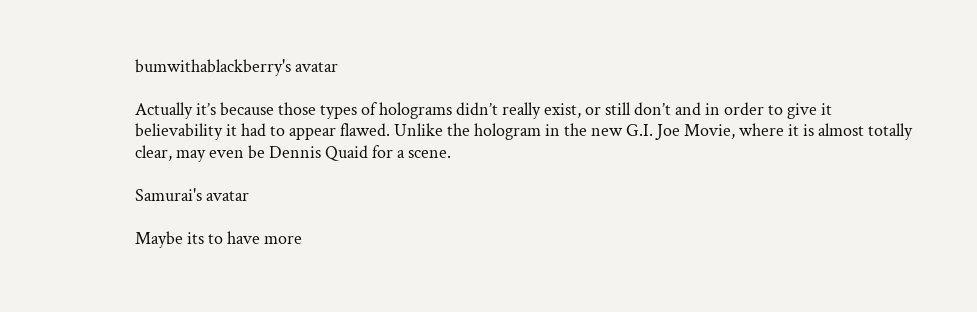bumwithablackberry's avatar

Actually it’s because those types of holograms didn’t really exist, or still don’t and in order to give it believability it had to appear flawed. Unlike the hologram in the new G.I. Joe Movie, where it is almost totally clear, may even be Dennis Quaid for a scene.

Samurai's avatar

Maybe its to have more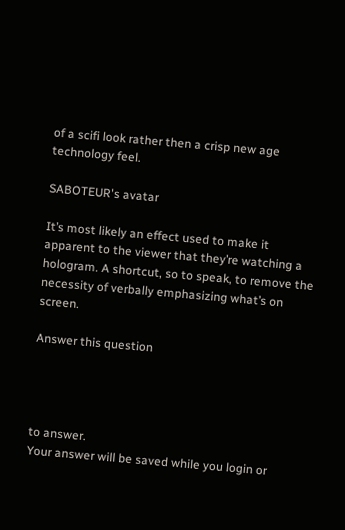of a scifi look rather then a crisp new age technology feel.

SABOTEUR's avatar

It’s most likely an effect used to make it apparent to the viewer that they’re watching a hologram. A shortcut, so to speak, to remove the necessity of verbally emphasizing what’s on screen.

Answer this question




to answer.
Your answer will be saved while you login or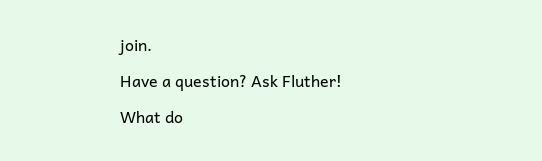join.

Have a question? Ask Fluther!

What do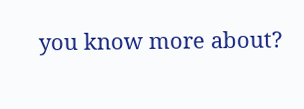you know more about?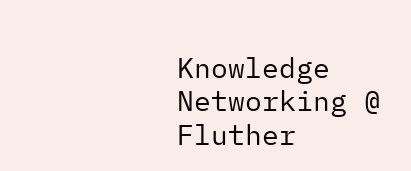Knowledge Networking @ Fluther